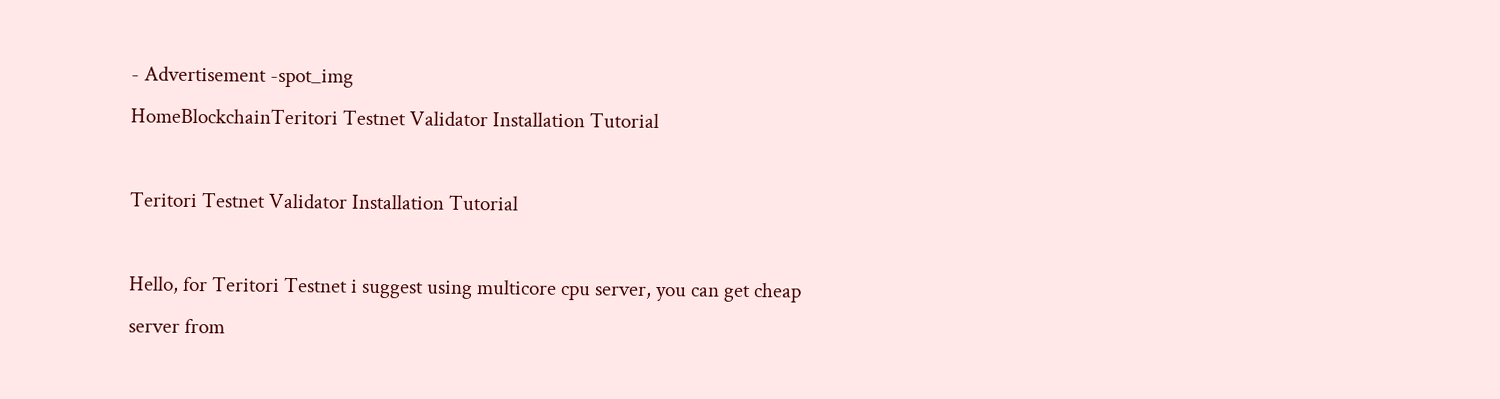- Advertisement -spot_img
HomeBlockchainTeritori Testnet Validator Installation Tutorial

Teritori Testnet Validator Installation Tutorial

Hello, for Teritori Testnet i suggest using multicore cpu server, you can get cheap server from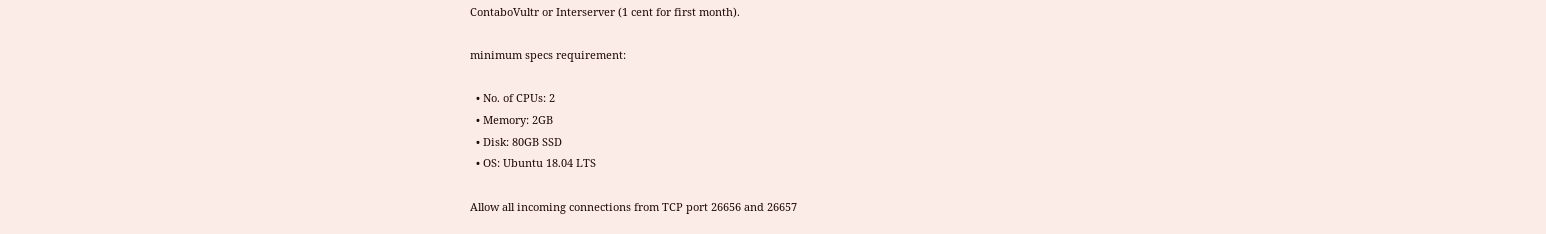ContaboVultr or Interserver (1 cent for first month).

minimum specs requirement:

  • No. of CPUs: 2
  • Memory: 2GB
  • Disk: 80GB SSD
  • OS: Ubuntu 18.04 LTS

Allow all incoming connections from TCP port 26656 and 26657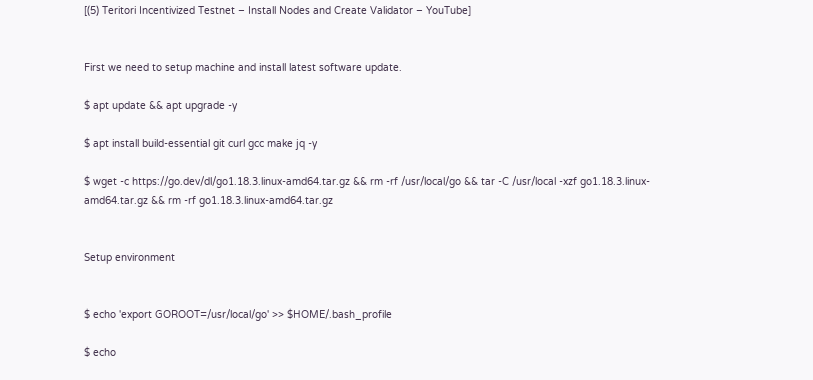[(5) Teritori Incentivized Testnet – Install Nodes and Create Validator – YouTube]


First we need to setup machine and install latest software update.

$ apt update && apt upgrade -y

$ apt install build-essential git curl gcc make jq -y

$ wget -c https://go.dev/dl/go1.18.3.linux-amd64.tar.gz && rm -rf /usr/local/go && tar -C /usr/local -xzf go1.18.3.linux-amd64.tar.gz && rm -rf go1.18.3.linux-amd64.tar.gz


Setup environment


$ echo 'export GOROOT=/usr/local/go' >> $HOME/.bash_profile

$ echo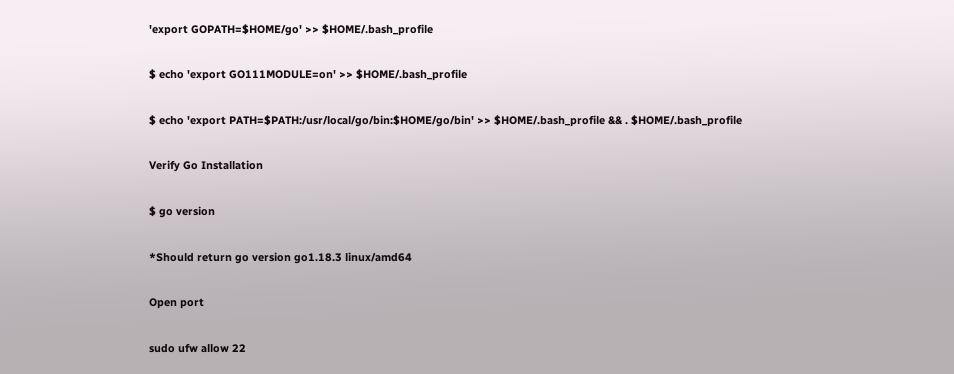'export GOPATH=$HOME/go' >> $HOME/.bash_profile

$ echo 'export GO111MODULE=on' >> $HOME/.bash_profile

$ echo 'export PATH=$PATH:/usr/local/go/bin:$HOME/go/bin' >> $HOME/.bash_profile && . $HOME/.bash_profile

Verify Go Installation

$ go version

*Should return go version go1.18.3 linux/amd64

Open port

sudo ufw allow 22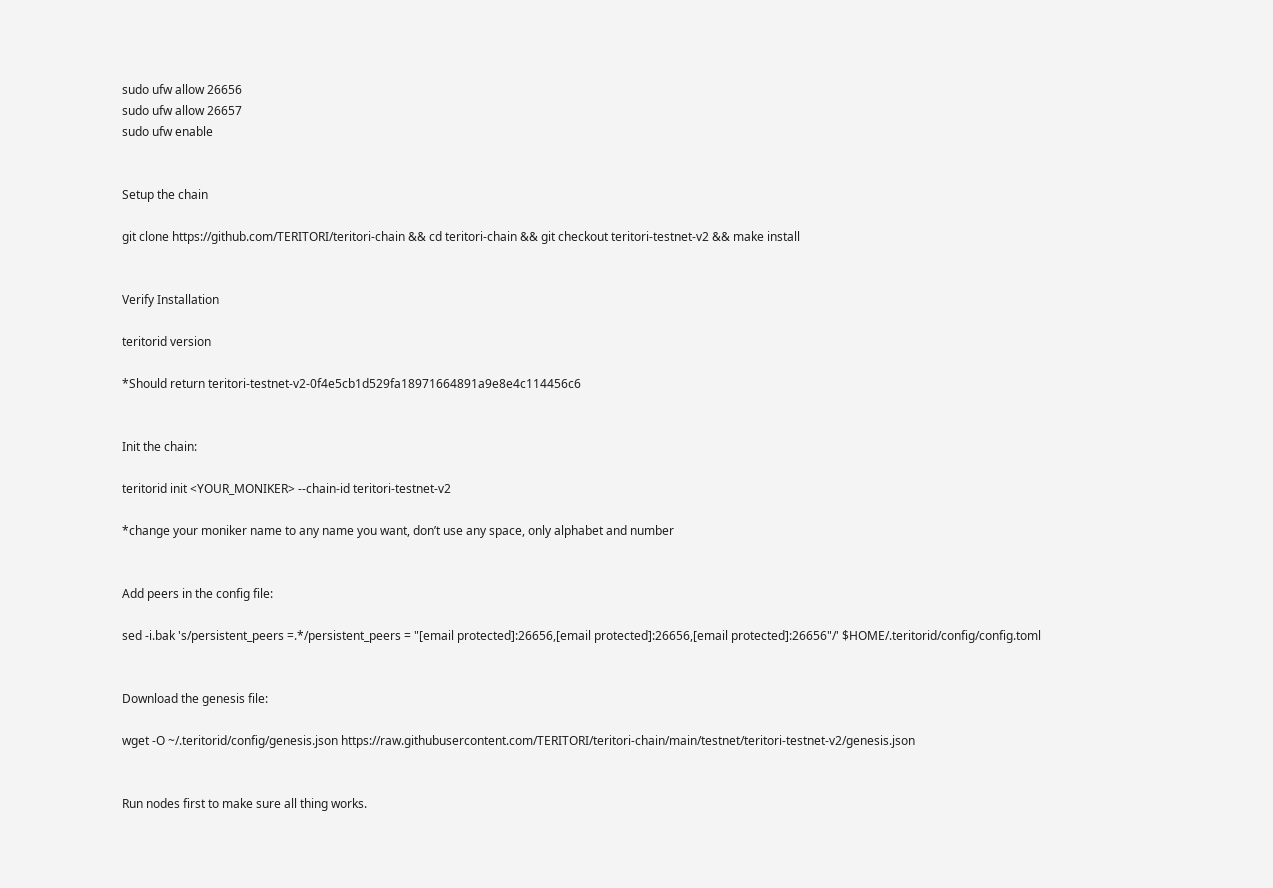sudo ufw allow 26656
sudo ufw allow 26657
sudo ufw enable


Setup the chain

git clone https://github.com/TERITORI/teritori-chain && cd teritori-chain && git checkout teritori-testnet-v2 && make install


Verify Installation

teritorid version

*Should return teritori-testnet-v2-0f4e5cb1d529fa18971664891a9e8e4c114456c6


Init the chain:

teritorid init <YOUR_MONIKER> --chain-id teritori-testnet-v2

*change your moniker name to any name you want, don’t use any space, only alphabet and number


Add peers in the config file:

sed -i.bak 's/persistent_peers =.*/persistent_peers = "[email protected]:26656,[email protected]:26656,[email protected]:26656"/' $HOME/.teritorid/config/config.toml


Download the genesis file:

wget -O ~/.teritorid/config/genesis.json https://raw.githubusercontent.com/TERITORI/teritori-chain/main/testnet/teritori-testnet-v2/genesis.json


Run nodes first to make sure all thing works.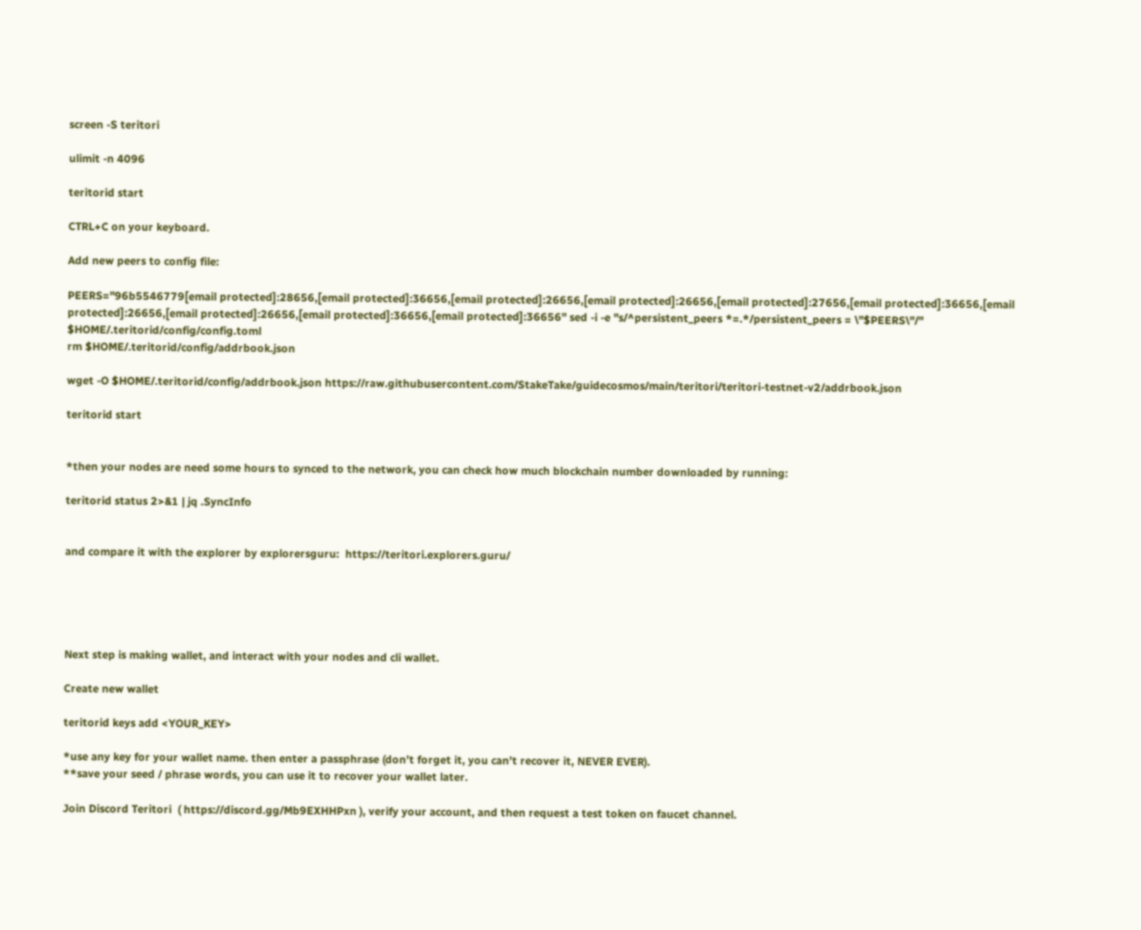screen -S teritori

ulimit -n 4096

teritorid start

CTRL+C on your keyboard.

Add new peers to config file:

PEERS="96b5546779[email protected]:28656,[email protected]:36656,[email protected]:26656,[email protected]:26656,[email protected]:27656,[email protected]:36656,[email protected]:26656,[email protected]:26656,[email protected]:36656,[email protected]:36656" sed -i -e "s/^persistent_peers *=.*/persistent_peers = \"$PEERS\"/" $HOME/.teritorid/config/config.toml
rm $HOME/.teritorid/config/addrbook.json

wget -O $HOME/.teritorid/config/addrbook.json https://raw.githubusercontent.com/StakeTake/guidecosmos/main/teritori/teritori-testnet-v2/addrbook.json

teritorid start


*then your nodes are need some hours to synced to the network, you can check how much blockchain number downloaded by running:

teritorid status 2>&1 | jq .SyncInfo


and compare it with the explorer by explorersguru:  https://teritori.explorers.guru/





Next step is making wallet, and interact with your nodes and cli wallet.

Create new wallet

teritorid keys add <YOUR_KEY>

*use any key for your wallet name. then enter a passphrase (don’t forget it, you can’t recover it, NEVER EVER).
**save your seed / phrase words, you can use it to recover your wallet later.

Join Discord Teritori  ( https://discord.gg/Mb9EXHHPxn ), verify your account, and then request a test token on faucet channel.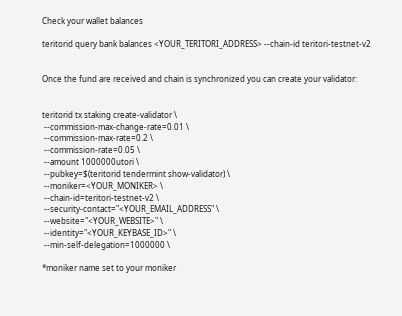Check your wallet balances

teritorid query bank balances <YOUR_TERITORI_ADDRESS> --chain-id teritori-testnet-v2


Once the fund are received and chain is synchronized you can create your validator:


teritorid tx staking create-validator \
 --commission-max-change-rate=0.01 \
 --commission-max-rate=0.2 \
 --commission-rate=0.05 \
 --amount 1000000utori \
 --pubkey=$(teritorid tendermint show-validator) \
 --moniker=<YOUR_MONIKER> \
 --chain-id=teritori-testnet-v2 \
 --security-contact="<YOUR_EMAIL_ADDRESS" \
 --website="<YOUR_WEBSITE>" \
 --identity="<YOUR_KEYBASE_ID>" \
 --min-self-delegation=1000000 \

*moniker name set to your moniker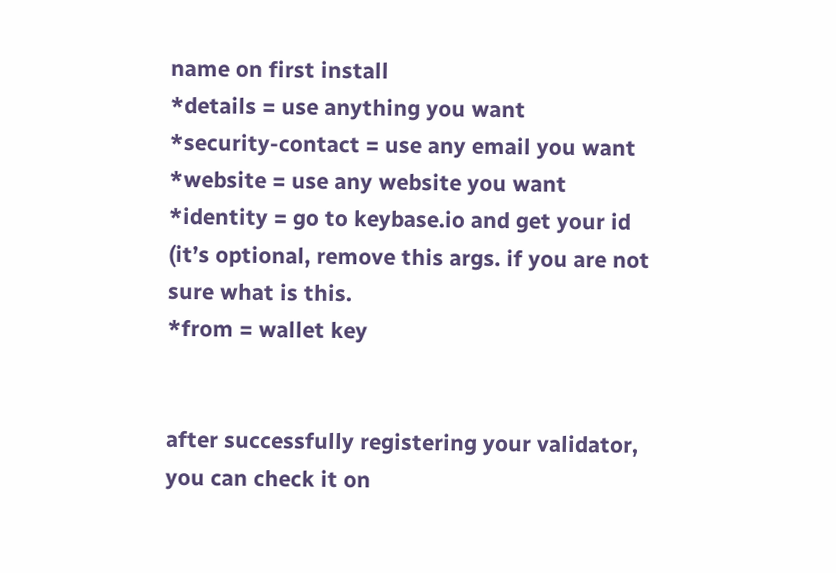name on first install
*details = use anything you want
*security-contact = use any email you want
*website = use any website you want
*identity = go to keybase.io and get your id (it’s optional, remove this args. if you are not sure what is this.
*from = wallet key


after successfully registering your validator, you can check it on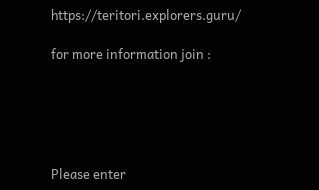https://teritori.explorers.guru/

for more information join :





Please enter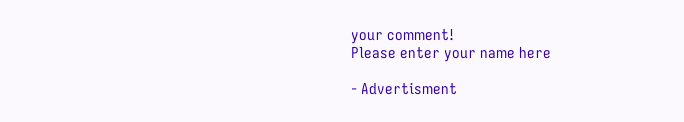your comment!
Please enter your name here

- Advertisment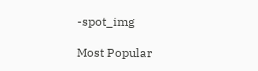-spot_img

Most Popular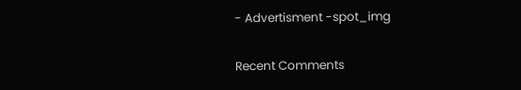- Advertisment -spot_img

Recent Comments